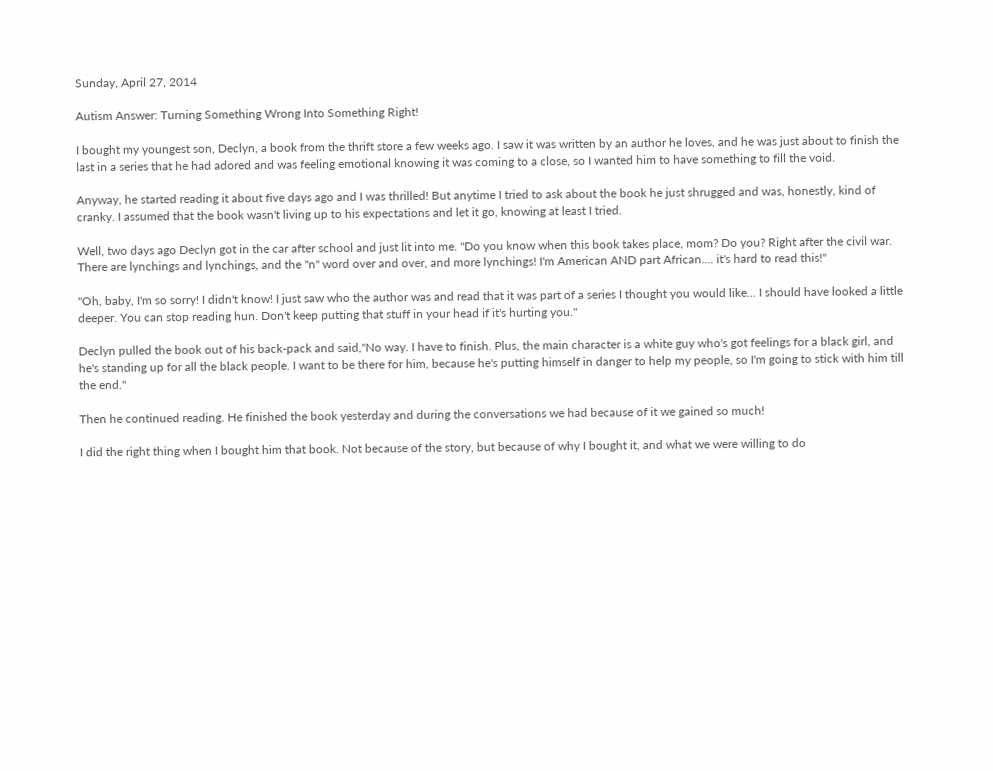Sunday, April 27, 2014

Autism Answer: Turning Something Wrong Into Something Right!

I bought my youngest son, Declyn, a book from the thrift store a few weeks ago. I saw it was written by an author he loves, and he was just about to finish the last in a series that he had adored and was feeling emotional knowing it was coming to a close, so I wanted him to have something to fill the void.

Anyway, he started reading it about five days ago and I was thrilled! But anytime I tried to ask about the book he just shrugged and was, honestly, kind of cranky. I assumed that the book wasn't living up to his expectations and let it go, knowing at least I tried.

Well, two days ago Declyn got in the car after school and just lit into me. "Do you know when this book takes place, mom? Do you? Right after the civil war. There are lynchings and lynchings, and the "n" word over and over, and more lynchings! I'm American AND part African.... it's hard to read this!"

"Oh, baby, I'm so sorry! I didn't know! I just saw who the author was and read that it was part of a series I thought you would like... I should have looked a little deeper. You can stop reading hun. Don't keep putting that stuff in your head if it's hurting you."

Declyn pulled the book out of his back-pack and said,"No way. I have to finish. Plus, the main character is a white guy who's got feelings for a black girl, and he's standing up for all the black people. I want to be there for him, because he's putting himself in danger to help my people, so I'm going to stick with him till the end."

Then he continued reading. He finished the book yesterday and during the conversations we had because of it we gained so much!

I did the right thing when I bought him that book. Not because of the story, but because of why I bought it, and what we were willing to do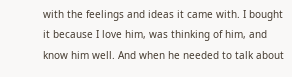with the feelings and ideas it came with. I bought it because I love him, was thinking of him, and know him well. And when he needed to talk about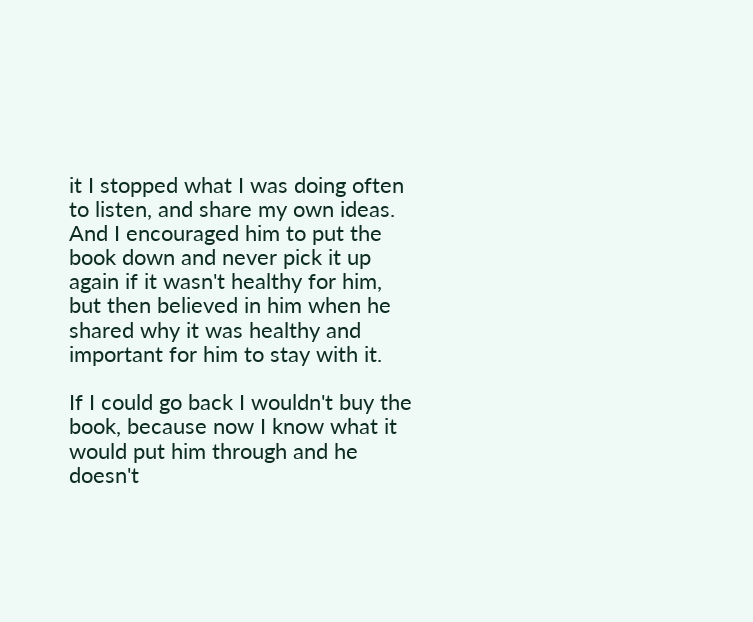it I stopped what I was doing often to listen, and share my own ideas. And I encouraged him to put the book down and never pick it up again if it wasn't healthy for him, but then believed in him when he shared why it was healthy and important for him to stay with it.

If I could go back I wouldn't buy the book, because now I know what it would put him through and he doesn't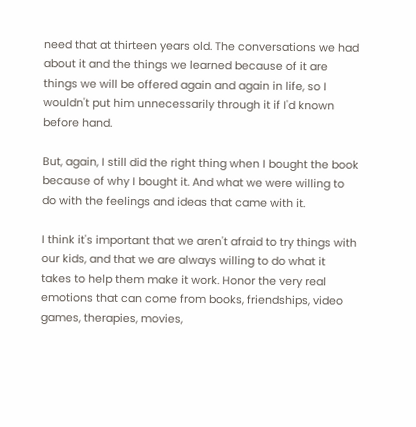need that at thirteen years old. The conversations we had about it and the things we learned because of it are things we will be offered again and again in life, so I wouldn't put him unnecessarily through it if I'd known before hand.

But, again, I still did the right thing when I bought the book because of why I bought it. And what we were willing to do with the feelings and ideas that came with it.

I think it's important that we aren't afraid to try things with our kids, and that we are always willing to do what it takes to help them make it work. Honor the very real emotions that can come from books, friendships, video games, therapies, movies,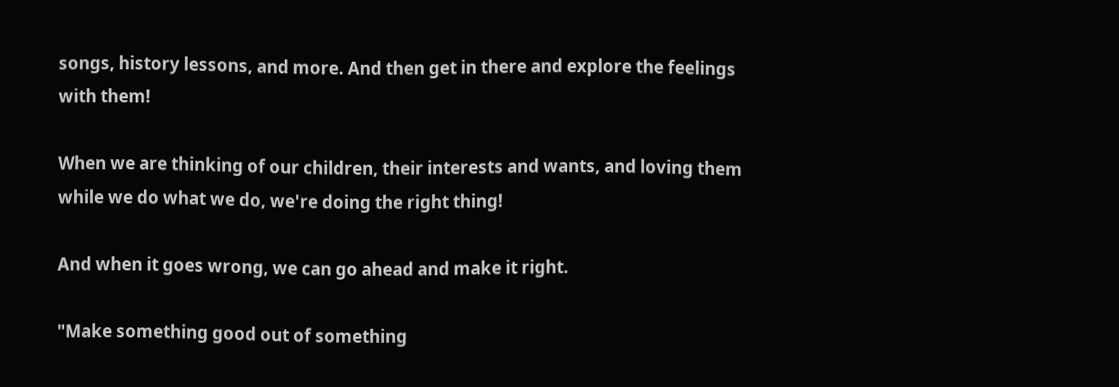songs, history lessons, and more. And then get in there and explore the feelings with them!

When we are thinking of our children, their interests and wants, and loving them while we do what we do, we're doing the right thing!

And when it goes wrong, we can go ahead and make it right.

"Make something good out of something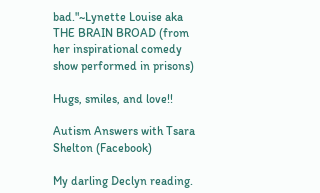bad."~Lynette Louise aka THE BRAIN BROAD (from her inspirational comedy show performed in prisons)

Hugs, smiles, and love!!

Autism Answers with Tsara Shelton (Facebook)

My darling Declyn reading.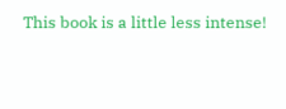This book is a little less intense!